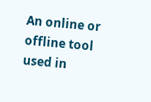An online or offline tool used in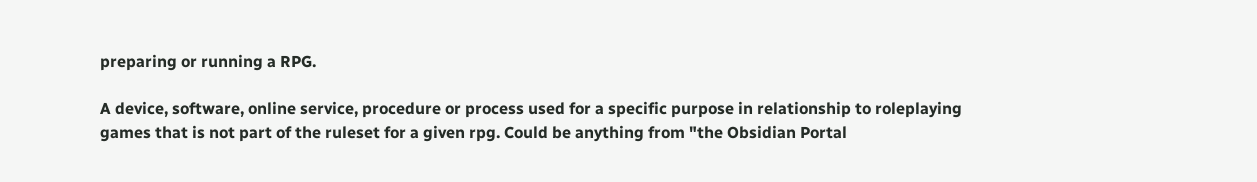preparing or running a RPG.

A device, software, online service, procedure or process used for a specific purpose in relationship to roleplaying games that is not part of the ruleset for a given rpg. Could be anything from "the Obsidian Portal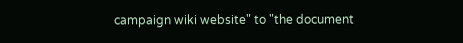campaign wiki website" to "the document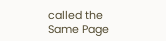called the Same Page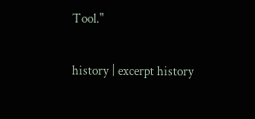Tool."

history | excerpt history